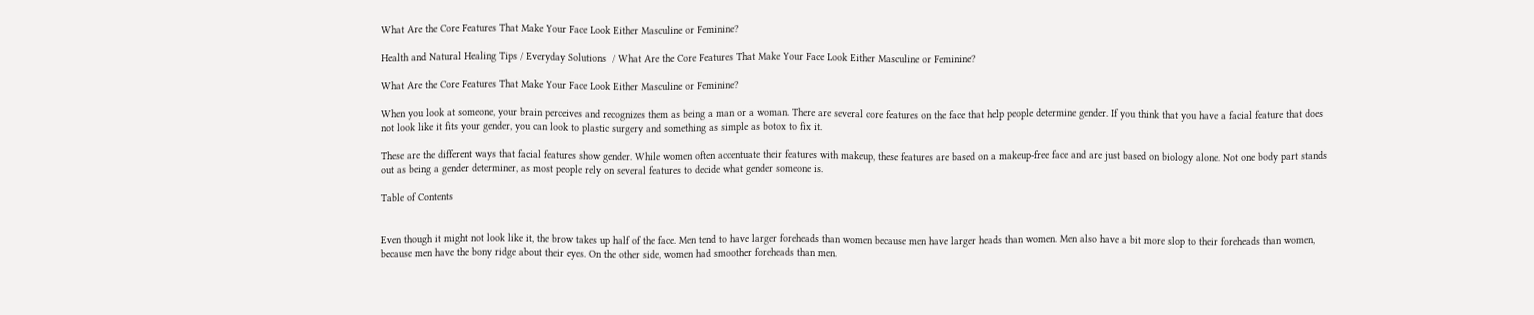What Are the Core Features That Make Your Face Look Either Masculine or Feminine?

Health and Natural Healing Tips / Everyday Solutions  / What Are the Core Features That Make Your Face Look Either Masculine or Feminine?

What Are the Core Features That Make Your Face Look Either Masculine or Feminine?

When you look at someone, your brain perceives and recognizes them as being a man or a woman. There are several core features on the face that help people determine gender. If you think that you have a facial feature that does not look like it fits your gender, you can look to plastic surgery and something as simple as botox to fix it.

These are the different ways that facial features show gender. While women often accentuate their features with makeup, these features are based on a makeup-free face and are just based on biology alone. Not one body part stands out as being a gender determiner, as most people rely on several features to decide what gender someone is.

Table of Contents


Even though it might not look like it, the brow takes up half of the face. Men tend to have larger foreheads than women because men have larger heads than women. Men also have a bit more slop to their foreheads than women, because men have the bony ridge about their eyes. On the other side, women had smoother foreheads than men.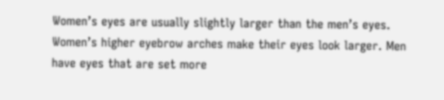Women’s eyes are usually slightly larger than the men’s eyes. Women’s higher eyebrow arches make their eyes look larger. Men have eyes that are set more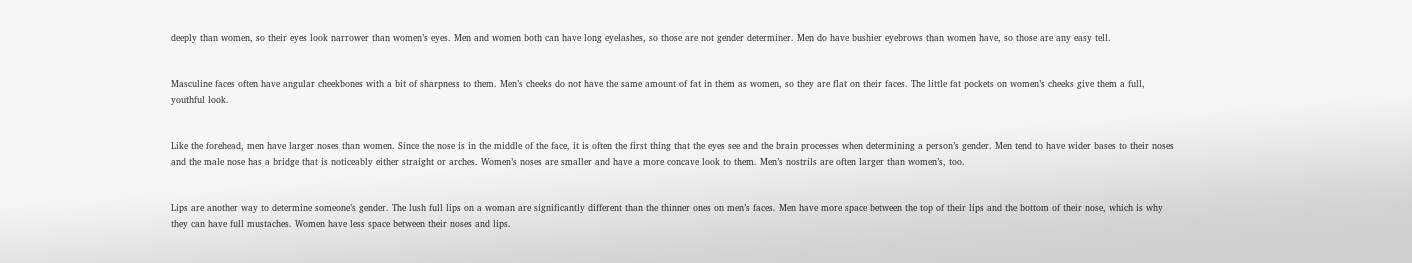deeply than women, so their eyes look narrower than women’s eyes. Men and women both can have long eyelashes, so those are not gender determiner. Men do have bushier eyebrows than women have, so those are any easy tell.


Masculine faces often have angular cheekbones with a bit of sharpness to them. Men’s cheeks do not have the same amount of fat in them as women, so they are flat on their faces. The little fat pockets on women’s cheeks give them a full, youthful look.


Like the forehead, men have larger noses than women. Since the nose is in the middle of the face, it is often the first thing that the eyes see and the brain processes when determining a person’s gender. Men tend to have wider bases to their noses and the male nose has a bridge that is noticeably either straight or arches. Women’s noses are smaller and have a more concave look to them. Men’s nostrils are often larger than women’s, too.


Lips are another way to determine someone’s gender. The lush full lips on a woman are significantly different than the thinner ones on men’s faces. Men have more space between the top of their lips and the bottom of their nose, which is why they can have full mustaches. Women have less space between their noses and lips.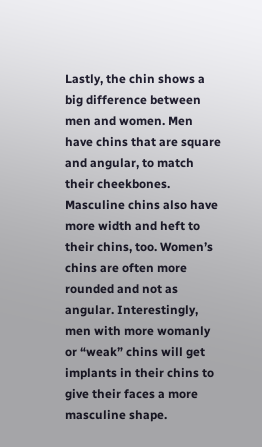Lastly, the chin shows a big difference between men and women. Men have chins that are square and angular, to match their cheekbones. Masculine chins also have more width and heft to their chins, too. Women’s chins are often more rounded and not as angular. Interestingly, men with more womanly or “weak” chins will get implants in their chins to give their faces a more masculine shape.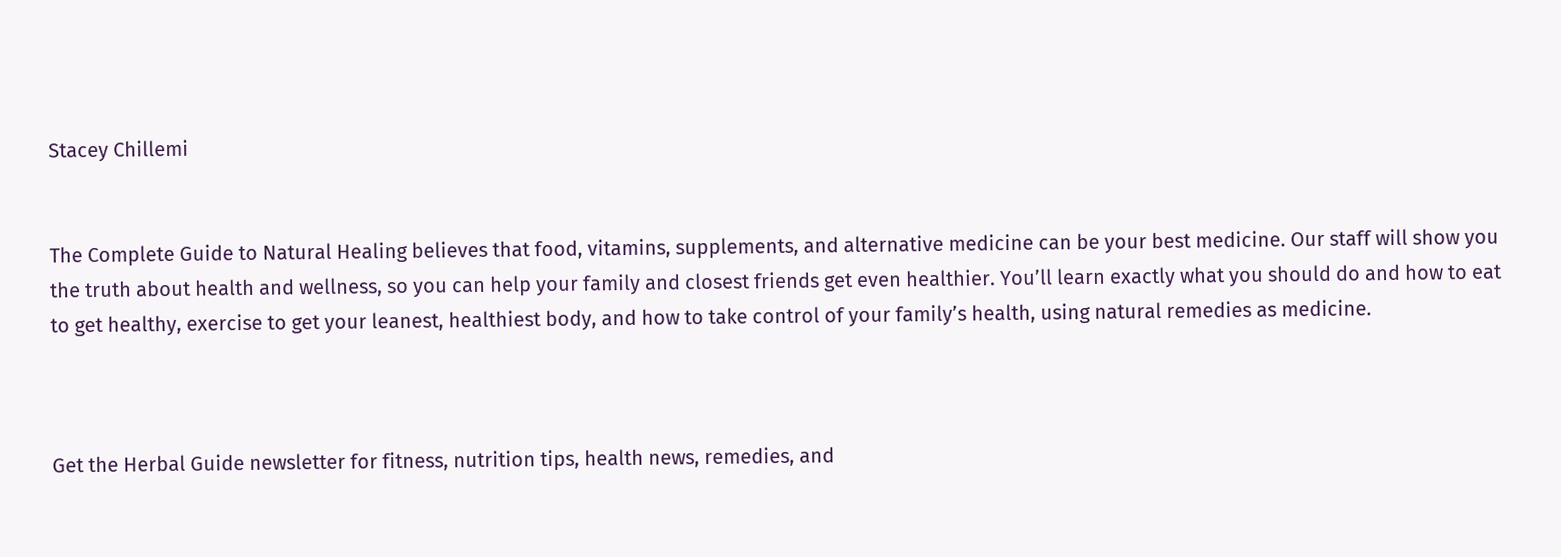Stacey Chillemi


The Complete Guide to Natural Healing believes that food, vitamins, supplements, and alternative medicine can be your best medicine. Our staff will show you the truth about health and wellness, so you can help your family and closest friends get even healthier. You’ll learn exactly what you should do and how to eat to get healthy, exercise to get your leanest, healthiest body, and how to take control of your family’s health, using natural remedies as medicine.



Get the Herbal Guide newsletter for fitness, nutrition tips, health news, remedies, and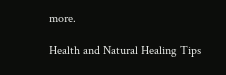more.

Health and Natural Healing Tips